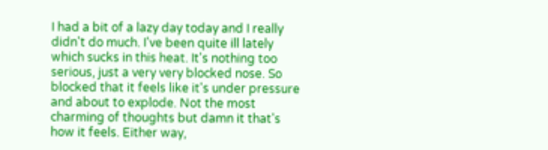I had a bit of a lazy day today and I really didn't do much. I've been quite ill lately which sucks in this heat. It's nothing too serious, just a very very blocked nose. So blocked that it feels like it's under pressure and about to explode. Not the most charming of thoughts but damn it that's how it feels. Either way,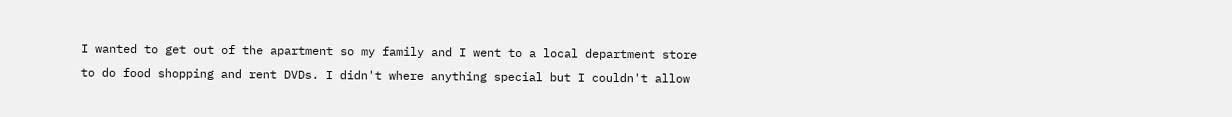I wanted to get out of the apartment so my family and I went to a local department store to do food shopping and rent DVDs. I didn't where anything special but I couldn't allow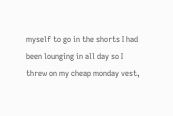myself to go in the shorts I had been lounging in all day so I threw on my cheap monday vest,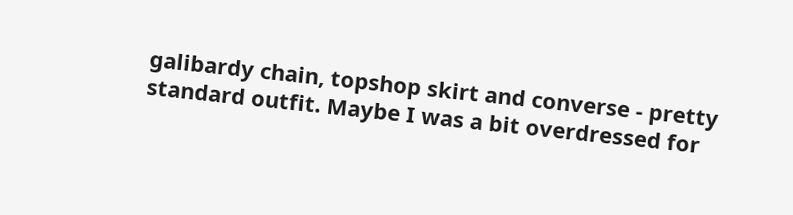galibardy chain, topshop skirt and converse - pretty standard outfit. Maybe I was a bit overdressed for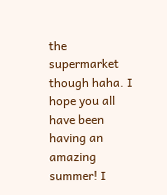the supermarket though haha. I hope you all have been having an amazing summer! I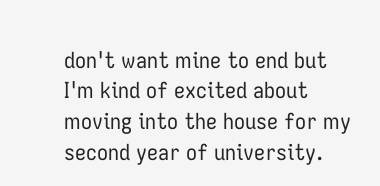don't want mine to end but I'm kind of excited about moving into the house for my second year of university.